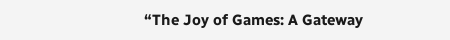“The Joy of Games: A Gateway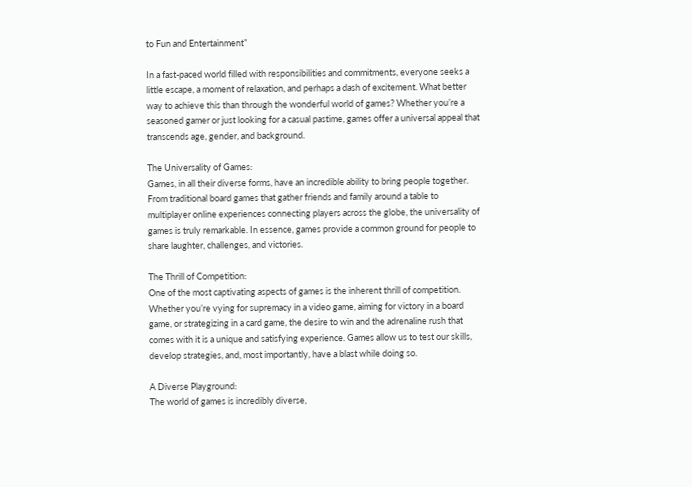to Fun and Entertainment”

In a fast-paced world filled with responsibilities and commitments, everyone seeks a little escape, a moment of relaxation, and perhaps a dash of excitement. What better way to achieve this than through the wonderful world of games? Whether you’re a seasoned gamer or just looking for a casual pastime, games offer a universal appeal that transcends age, gender, and background.

The Universality of Games:
Games, in all their diverse forms, have an incredible ability to bring people together. From traditional board games that gather friends and family around a table to multiplayer online experiences connecting players across the globe, the universality of games is truly remarkable. In essence, games provide a common ground for people to share laughter, challenges, and victories.

The Thrill of Competition:
One of the most captivating aspects of games is the inherent thrill of competition. Whether you’re vying for supremacy in a video game, aiming for victory in a board game, or strategizing in a card game, the desire to win and the adrenaline rush that comes with it is a unique and satisfying experience. Games allow us to test our skills, develop strategies, and, most importantly, have a blast while doing so.

A Diverse Playground:
The world of games is incredibly diverse,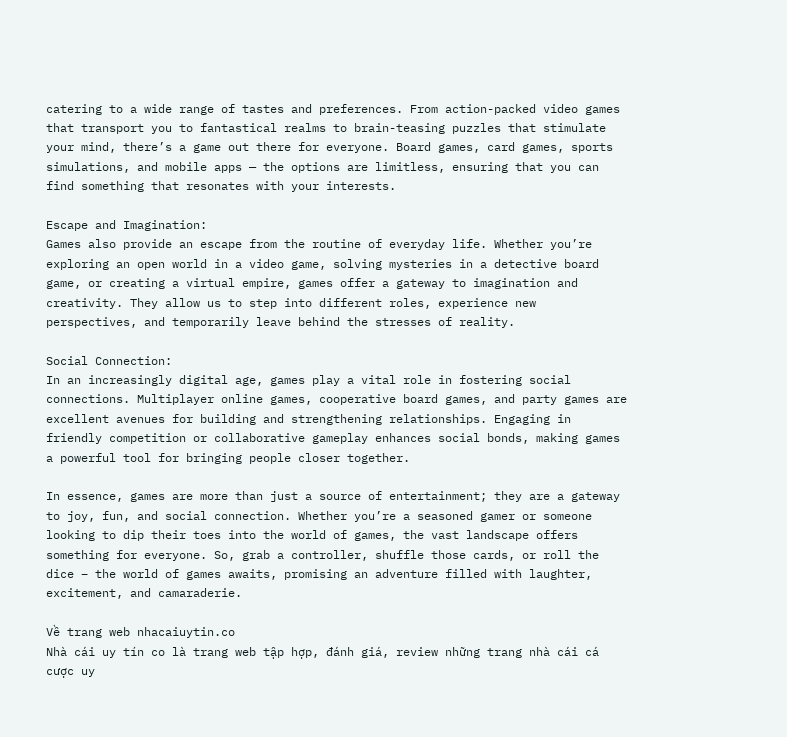catering to a wide range of tastes and preferences. From action-packed video games that transport you to fantastical realms to brain-teasing puzzles that stimulate your mind, there’s a game out there for everyone. Board games, card games, sports simulations, and mobile apps — the options are limitless, ensuring that you can find something that resonates with your interests.

Escape and Imagination:
Games also provide an escape from the routine of everyday life. Whether you’re exploring an open world in a video game, solving mysteries in a detective board game, or creating a virtual empire, games offer a gateway to imagination and creativity. They allow us to step into different roles, experience new perspectives, and temporarily leave behind the stresses of reality.

Social Connection:
In an increasingly digital age, games play a vital role in fostering social connections. Multiplayer online games, cooperative board games, and party games are excellent avenues for building and strengthening relationships. Engaging in friendly competition or collaborative gameplay enhances social bonds, making games a powerful tool for bringing people closer together.

In essence, games are more than just a source of entertainment; they are a gateway to joy, fun, and social connection. Whether you’re a seasoned gamer or someone looking to dip their toes into the world of games, the vast landscape offers something for everyone. So, grab a controller, shuffle those cards, or roll the dice – the world of games awaits, promising an adventure filled with laughter, excitement, and camaraderie.

Về trang web nhacaiuytin.co
Nhà cái uy tín co là trang web tập hợp, đánh giá, review những trang nhà cái cá cược uy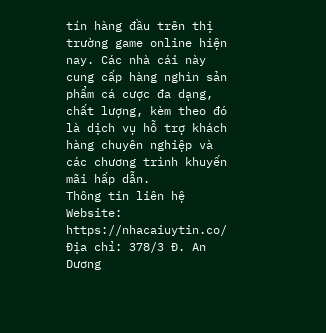tín hàng đầu trên thị trường game online hiện nay. Các nhà cái này cung cấp hàng nghìn sản phẩm cá cược đa dạng, chất lượng, kèm theo đó là dịch vụ hỗ trợ khách hàng chuyên nghiệp và các chương trình khuyến mãi hấp dẫn.
Thông tin liên hệ
Website: https://nhacaiuytin.co/
Địa chỉ: 378/3 Đ. An Dương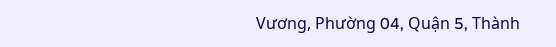Vương, Phường 04, Quận 5, Thành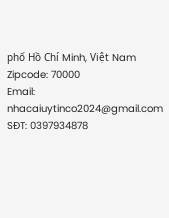phố Hồ Chí Minh, Việt Nam
Zipcode: 70000
Email: nhacaiuytinco2024@gmail.com
SĐT: 0397934878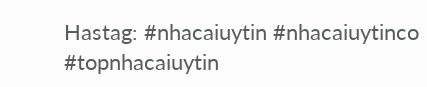Hastag: #nhacaiuytin #nhacaiuytinco #topnhacaiuytin